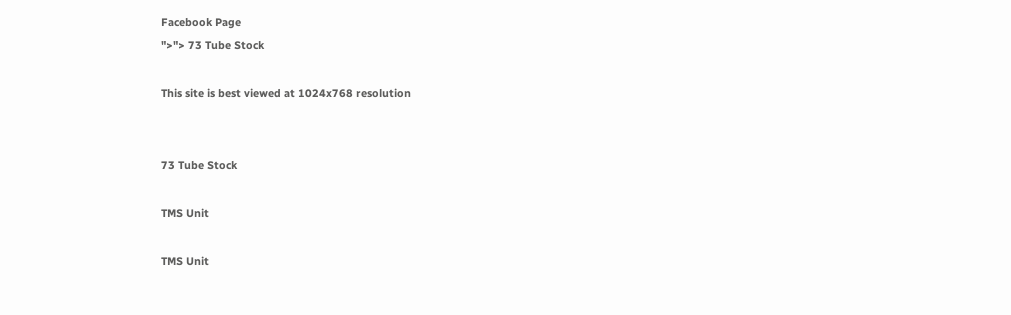Facebook Page
">"> 73 Tube Stock

This site is best viewed at 1024x768 resolution


73 Tube Stock

TMS Unit

TMS Unit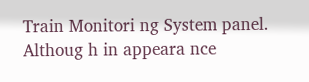Train Monitori ng System panel.
Althoug h in appeara nce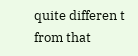quite differen t from that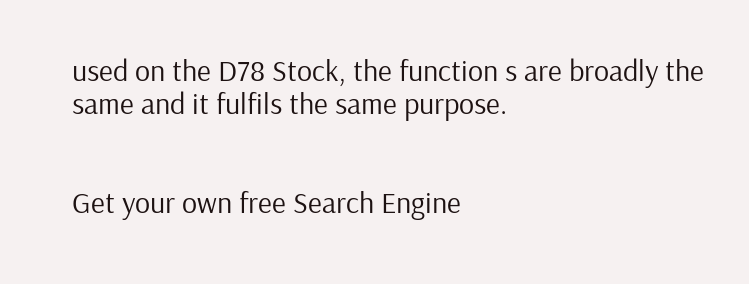used on the D78 Stock, the function s are broadly the same and it fulfils the same purpose.


Get your own free Search Engine